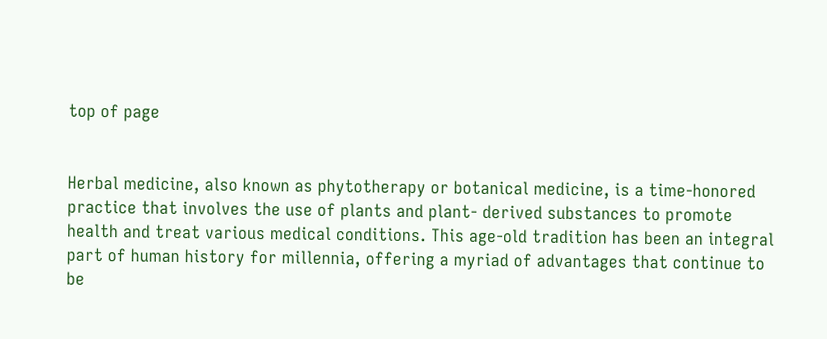top of page


Herbal medicine, also known as phytotherapy or botanical medicine, is a time-honored practice that involves the use of plants and plant- derived substances to promote health and treat various medical conditions. This age-old tradition has been an integral part of human history for millennia, offering a myriad of advantages that continue to be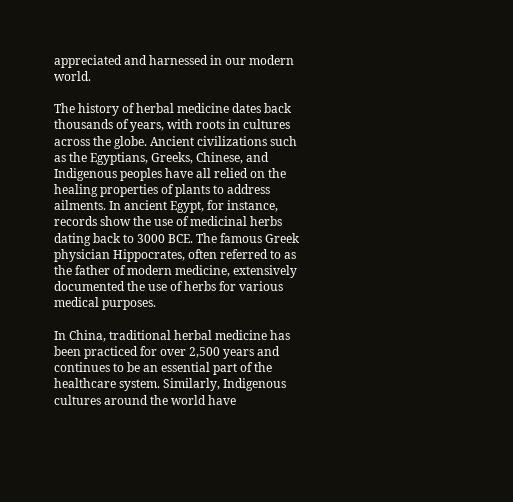appreciated and harnessed in our modern world.

The history of herbal medicine dates back thousands of years, with roots in cultures across the globe. Ancient civilizations such as the Egyptians, Greeks, Chinese, and Indigenous peoples have all relied on the healing properties of plants to address ailments. In ancient Egypt, for instance, records show the use of medicinal herbs dating back to 3000 BCE. The famous Greek physician Hippocrates, often referred to as the father of modern medicine, extensively documented the use of herbs for various medical purposes.

In China, traditional herbal medicine has been practiced for over 2,500 years and continues to be an essential part of the healthcare system. Similarly, Indigenous cultures around the world have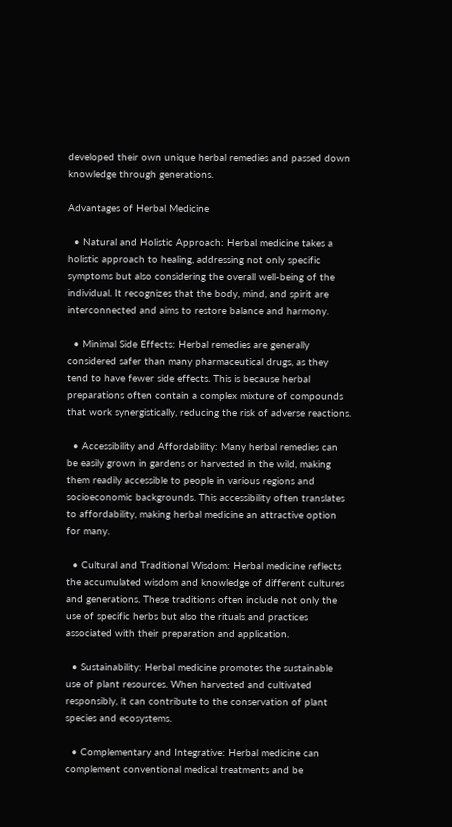developed their own unique herbal remedies and passed down knowledge through generations.

Advantages of Herbal Medicine

  • Natural and Holistic Approach: Herbal medicine takes a holistic approach to healing, addressing not only specific symptoms but also considering the overall well-being of the individual. It recognizes that the body, mind, and spirit are interconnected and aims to restore balance and harmony.

  • Minimal Side Effects: Herbal remedies are generally considered safer than many pharmaceutical drugs, as they tend to have fewer side effects. This is because herbal preparations often contain a complex mixture of compounds that work synergistically, reducing the risk of adverse reactions.

  • Accessibility and Affordability: Many herbal remedies can be easily grown in gardens or harvested in the wild, making them readily accessible to people in various regions and socioeconomic backgrounds. This accessibility often translates to affordability, making herbal medicine an attractive option for many.

  • Cultural and Traditional Wisdom: Herbal medicine reflects the accumulated wisdom and knowledge of different cultures and generations. These traditions often include not only the use of specific herbs but also the rituals and practices associated with their preparation and application.

  • Sustainability: Herbal medicine promotes the sustainable use of plant resources. When harvested and cultivated responsibly, it can contribute to the conservation of plant species and ecosystems.

  • Complementary and Integrative: Herbal medicine can complement conventional medical treatments and be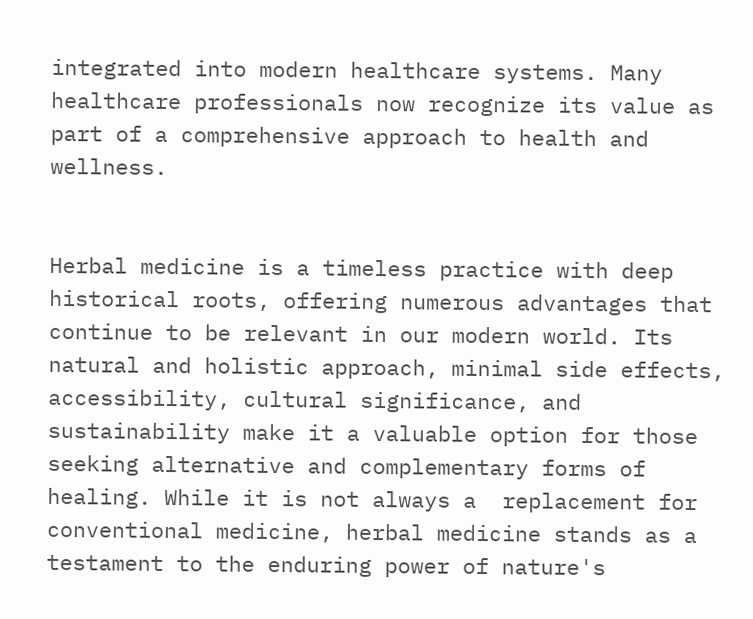integrated into modern healthcare systems. Many healthcare professionals now recognize its value as part of a comprehensive approach to health and wellness.


Herbal medicine is a timeless practice with deep historical roots, offering numerous advantages that continue to be relevant in our modern world. Its natural and holistic approach, minimal side effects, accessibility, cultural significance, and sustainability make it a valuable option for those seeking alternative and complementary forms of healing. While it is not always a  replacement for conventional medicine, herbal medicine stands as a testament to the enduring power of nature's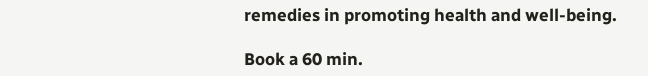remedies in promoting health and well-being.

Book a 60 min.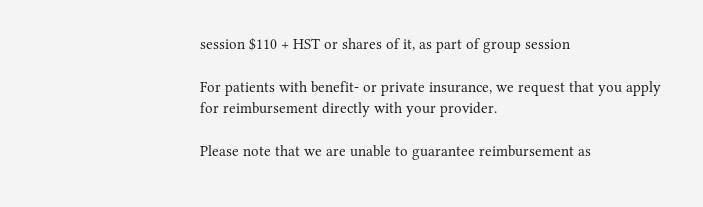session $110 + HST or shares of it, as part of group session

For patients with benefit- or private insurance, we request that you apply for reimbursement directly with your provider.

Please note that we are unable to guarantee reimbursement as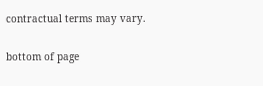contractual terms may vary.

bottom of page